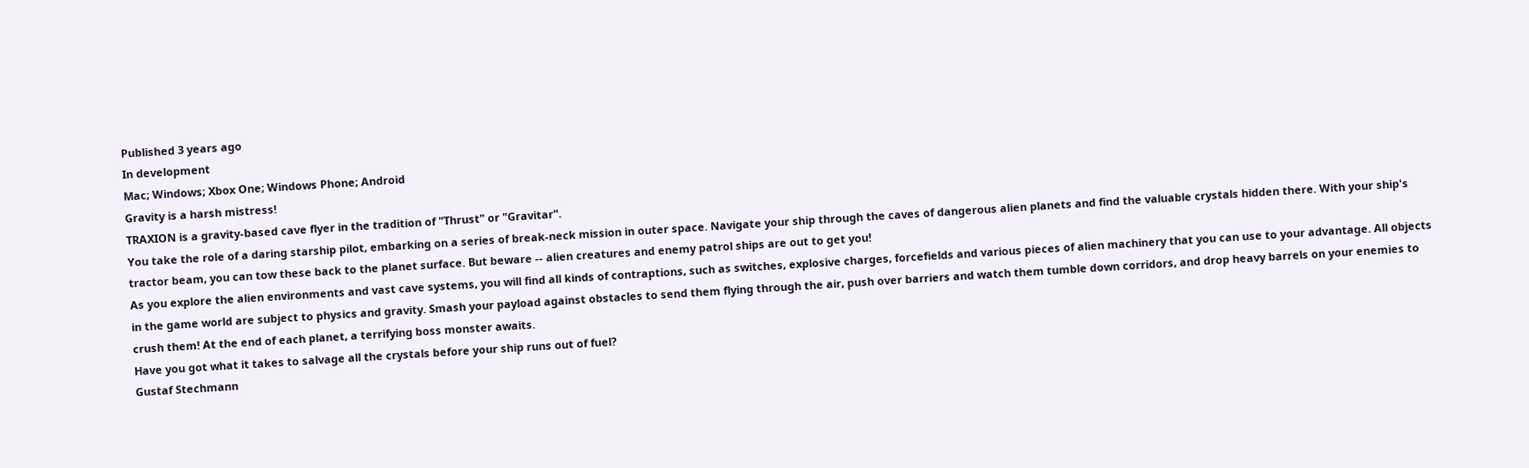Published 3 years ago
In development
Mac; Windows; Xbox One; Windows Phone; Android
Gravity is a harsh mistress!
TRAXION is a gravity-based cave flyer in the tradition of "Thrust" or "Gravitar".
You take the role of a daring starship pilot, embarking on a series of break-neck mission in outer space. Navigate your ship through the caves of dangerous alien planets and find the valuable crystals hidden there. With your ship's tractor beam, you can tow these back to the planet surface. But beware -- alien creatures and enemy patrol ships are out to get you!
As you explore the alien environments and vast cave systems, you will find all kinds of contraptions, such as switches, explosive charges, forcefields and various pieces of alien machinery that you can use to your advantage. All objects in the game world are subject to physics and gravity. Smash your payload against obstacles to send them flying through the air, push over barriers and watch them tumble down corridors, and drop heavy barrels on your enemies to crush them! At the end of each planet, a terrifying boss monster awaits.
Have you got what it takes to salvage all the crystals before your ship runs out of fuel?
Gustaf Stechmann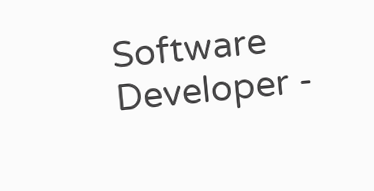Software Developer -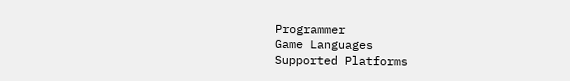Programmer
Game Languages
Supported Platforms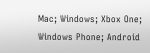Mac; Windows; Xbox One; Windows Phone; Android